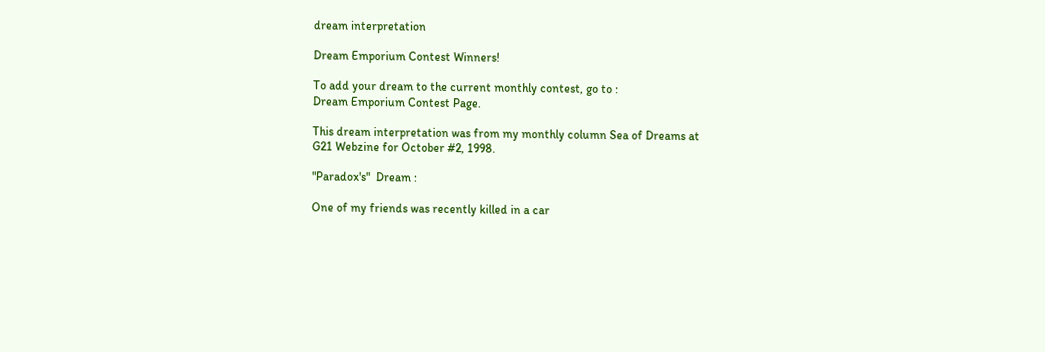dream interpretation

Dream Emporium Contest Winners!

To add your dream to the current monthly contest, go to :
Dream Emporium Contest Page.

This dream interpretation was from my monthly column Sea of Dreams at
G21 Webzine for October #2, 1998.

"Paradox's"  Dream :

One of my friends was recently killed in a car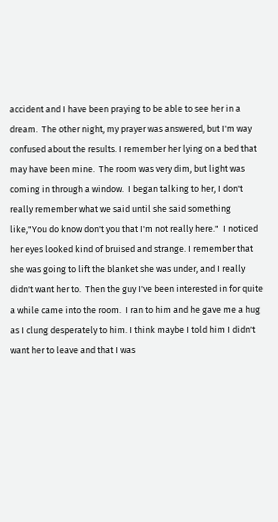accident and I have been praying to be able to see her in a dream.  The other night, my prayer was answered, but I'm way confused about the results. I remember her lying on a bed that may have been mine.  The room was very dim, but light was coming in through a window.  I began talking to her, I don't really remember what we said until she said something like,"You do know don't you that I'm not really here."  I noticed her eyes looked kind of bruised and strange. I remember that she was going to lift the blanket she was under, and I really didn't want her to.  Then the guy I've been interested in for quite a while came into the room.  I ran to him and he gave me a hug as I clung desperately to him. I think maybe I told him I didn't want her to leave and that I was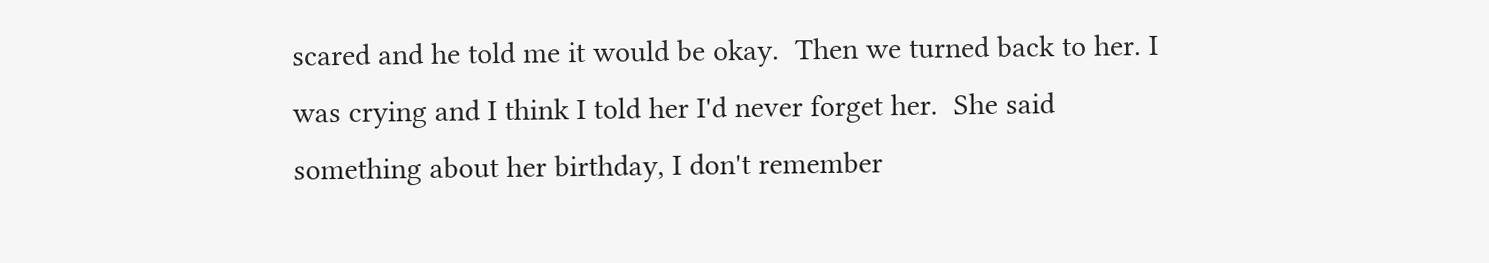scared and he told me it would be okay.  Then we turned back to her. I was crying and I think I told her I'd never forget her.  She said something about her birthday, I don't remember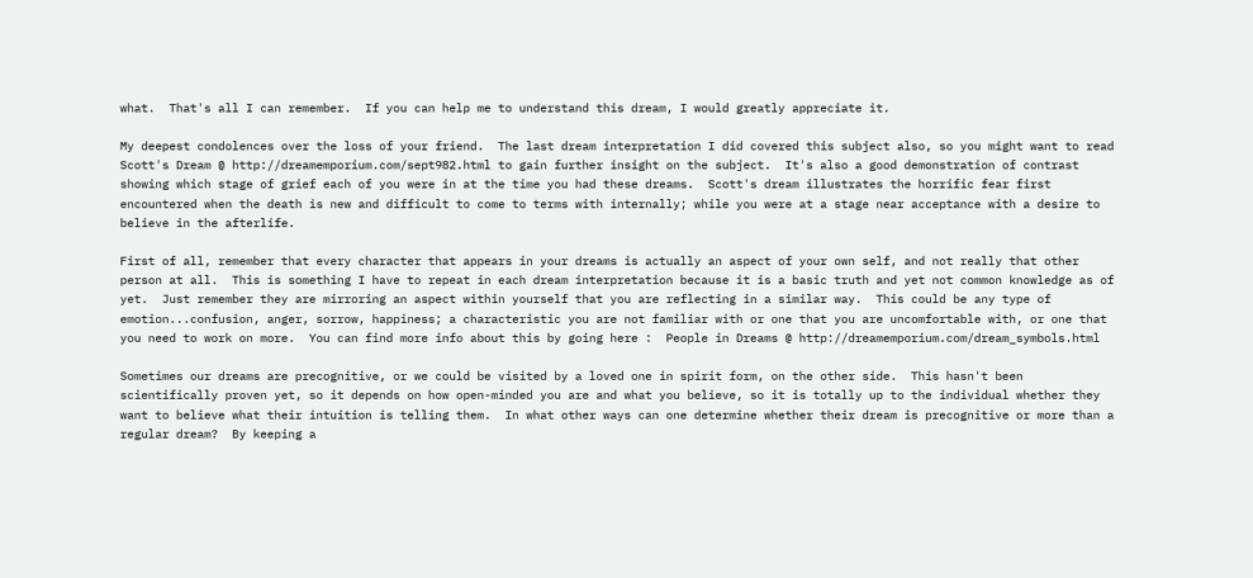what.  That's all I can remember.  If you can help me to understand this dream, I would greatly appreciate it.

My deepest condolences over the loss of your friend.  The last dream interpretation I did covered this subject also, so you might want to read  Scott's Dream @ http://dreamemporium.com/sept982.html to gain further insight on the subject.  It's also a good demonstration of contrast showing which stage of grief each of you were in at the time you had these dreams.  Scott's dream illustrates the horrific fear first encountered when the death is new and difficult to come to terms with internally; while you were at a stage near acceptance with a desire to believe in the afterlife.

First of all, remember that every character that appears in your dreams is actually an aspect of your own self, and not really that other person at all.  This is something I have to repeat in each dream interpretation because it is a basic truth and yet not common knowledge as of yet.  Just remember they are mirroring an aspect within yourself that you are reflecting in a similar way.  This could be any type of emotion...confusion, anger, sorrow, happiness; a characteristic you are not familiar with or one that you are uncomfortable with, or one that you need to work on more.  You can find more info about this by going here :  People in Dreams @ http://dreamemporium.com/dream_symbols.html

Sometimes our dreams are precognitive, or we could be visited by a loved one in spirit form, on the other side.  This hasn't been scientifically proven yet, so it depends on how open-minded you are and what you believe, so it is totally up to the individual whether they want to believe what their intuition is telling them.  In what other ways can one determine whether their dream is precognitive or more than a regular dream?  By keeping a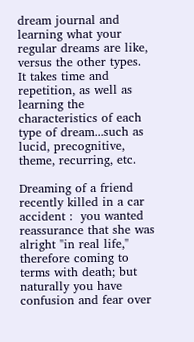dream journal and learning what your regular dreams are like, versus the other types.  It takes time and repetition, as well as learning the characteristics of each type of dream...such as lucid, precognitive, theme, recurring, etc.

Dreaming of a friend recently killed in a car accident :  you wanted reassurance that she was alright "in real life," therefore coming to terms with death; but naturally you have confusion and fear over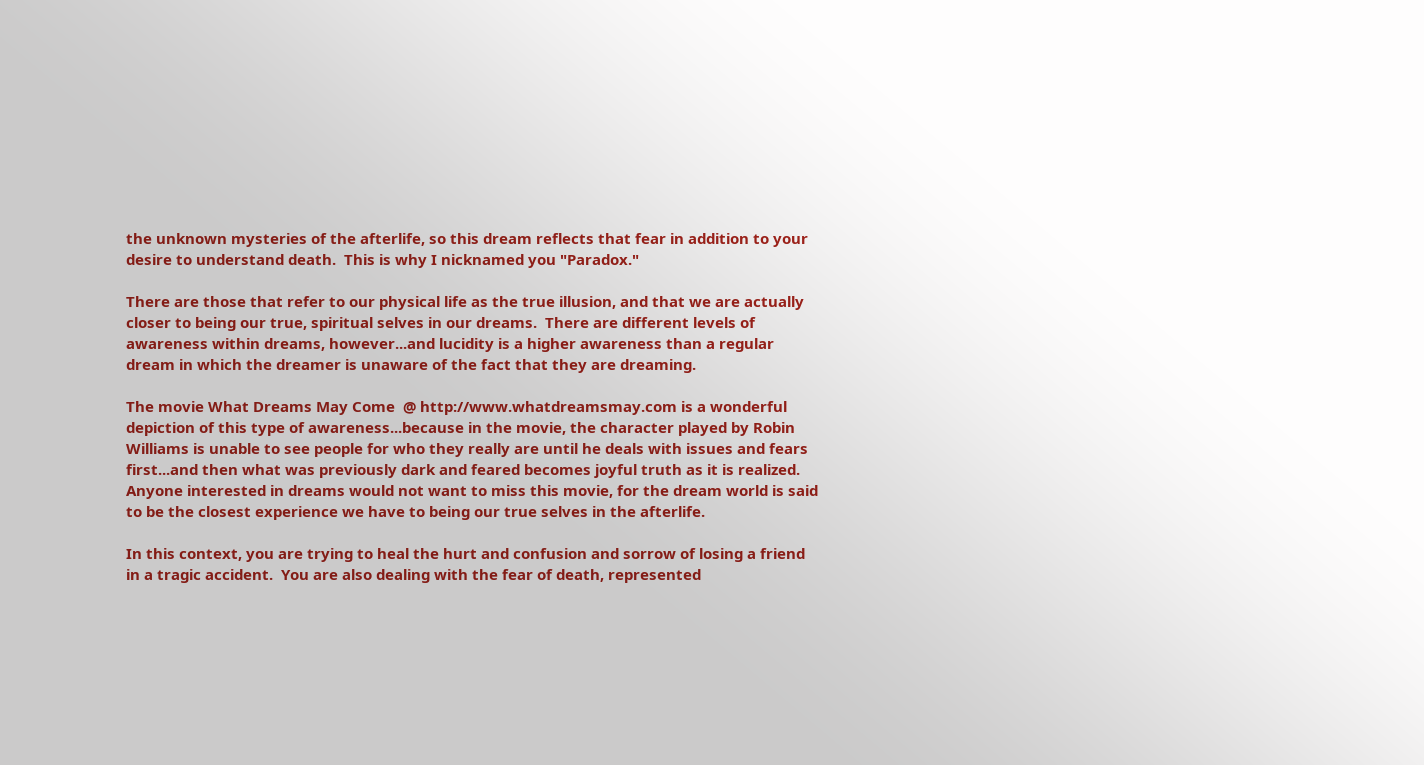the unknown mysteries of the afterlife, so this dream reflects that fear in addition to your desire to understand death.  This is why I nicknamed you "Paradox."

There are those that refer to our physical life as the true illusion, and that we are actually closer to being our true, spiritual selves in our dreams.  There are different levels of awareness within dreams, however...and lucidity is a higher awareness than a regular dream in which the dreamer is unaware of the fact that they are dreaming.

The movie What Dreams May Come  @ http://www.whatdreamsmay.com is a wonderful depiction of this type of awareness...because in the movie, the character played by Robin Williams is unable to see people for who they really are until he deals with issues and fears first...and then what was previously dark and feared becomes joyful truth as it is realized.  Anyone interested in dreams would not want to miss this movie, for the dream world is said to be the closest experience we have to being our true selves in the afterlife.

In this context, you are trying to heal the hurt and confusion and sorrow of losing a friend in a tragic accident.  You are also dealing with the fear of death, represented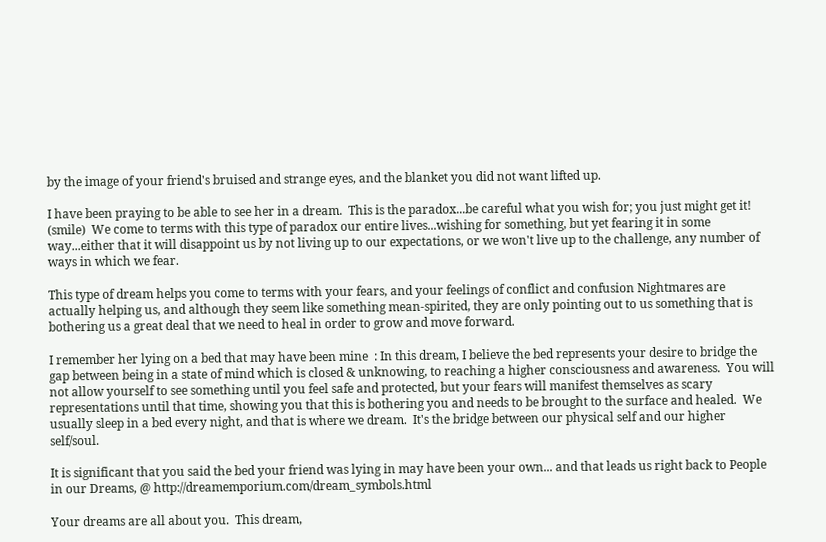by the image of your friend's bruised and strange eyes, and the blanket you did not want lifted up.

I have been praying to be able to see her in a dream.  This is the paradox...be careful what you wish for; you just might get it! (smile)  We come to terms with this type of paradox our entire lives...wishing for something, but yet fearing it in some way...either that it will disappoint us by not living up to our expectations, or we won't live up to the challenge, any number of ways in which we fear.

This type of dream helps you come to terms with your fears, and your feelings of conflict and confusion Nightmares are actually helping us, and although they seem like something mean-spirited, they are only pointing out to us something that is bothering us a great deal that we need to heal in order to grow and move forward.

I remember her lying on a bed that may have been mine  : In this dream, I believe the bed represents your desire to bridge the gap between being in a state of mind which is closed & unknowing, to reaching a higher consciousness and awareness.  You will not allow yourself to see something until you feel safe and protected, but your fears will manifest themselves as scary representations until that time, showing you that this is bothering you and needs to be brought to the surface and healed.  We usually sleep in a bed every night, and that is where we dream.  It's the bridge between our physical self and our higher self/soul.

It is significant that you said the bed your friend was lying in may have been your own... and that leads us right back to People in our Dreams, @ http://dreamemporium.com/dream_symbols.html

Your dreams are all about you.  This dream,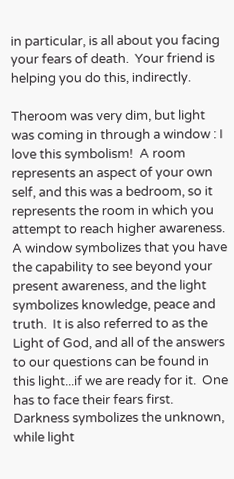in particular, is all about you facing your fears of death.  Your friend is helping you do this, indirectly.

Theroom was very dim, but light was coming in through a window : I love this symbolism!  A room represents an aspect of your own self, and this was a bedroom, so it represents the room in which you attempt to reach higher awareness.  A window symbolizes that you have the capability to see beyond your present awareness, and the light symbolizes knowledge, peace and truth.  It is also referred to as the Light of God, and all of the answers to our questions can be found in this light...if we are ready for it.  One has to face their fears first.  Darkness symbolizes the unknown, while light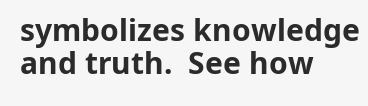symbolizes knowledge and truth.  See how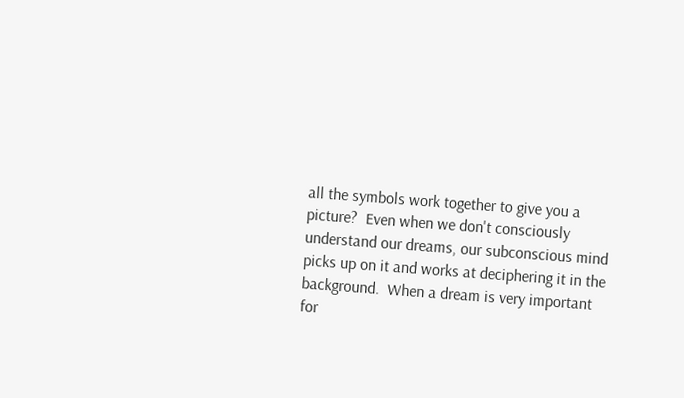all the symbols work together to give you a picture?  Even when we don't consciously understand our dreams, our subconscious mind picks up on it and works at deciphering it in the background.  When a dream is very important for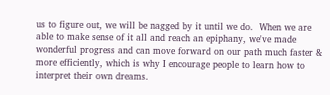us to figure out, we will be nagged by it until we do.  When we are able to make sense of it all and reach an epiphany, we've made wonderful progress and can move forward on our path much faster & more efficiently, which is why I encourage people to learn how to interpret their own dreams.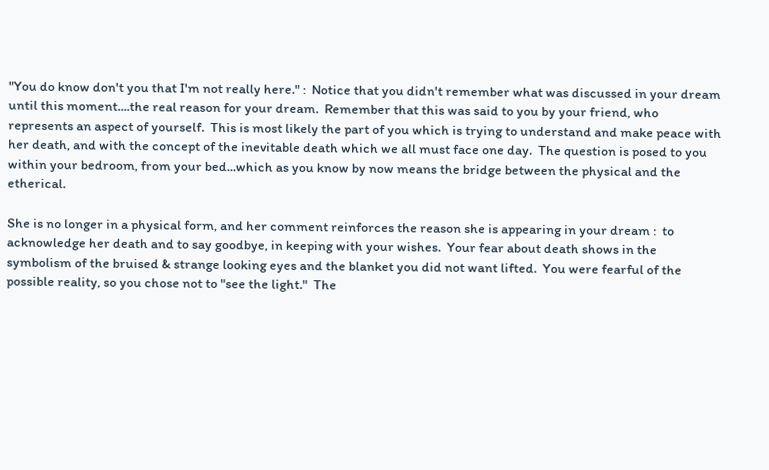"You do know don't you that I'm not really here." :  Notice that you didn't remember what was discussed in your dream until this moment....the real reason for your dream.  Remember that this was said to you by your friend, who represents an aspect of yourself.  This is most likely the part of you which is trying to understand and make peace with her death, and with the concept of the inevitable death which we all must face one day.  The question is posed to you within your bedroom, from your bed...which as you know by now means the bridge between the physical and the etherical.

She is no longer in a physical form, and her comment reinforces the reason she is appearing in your dream :  to acknowledge her death and to say goodbye, in keeping with your wishes.  Your fear about death shows in the symbolism of the bruised & strange looking eyes and the blanket you did not want lifted.  You were fearful of the possible reality, so you chose not to "see the light."  The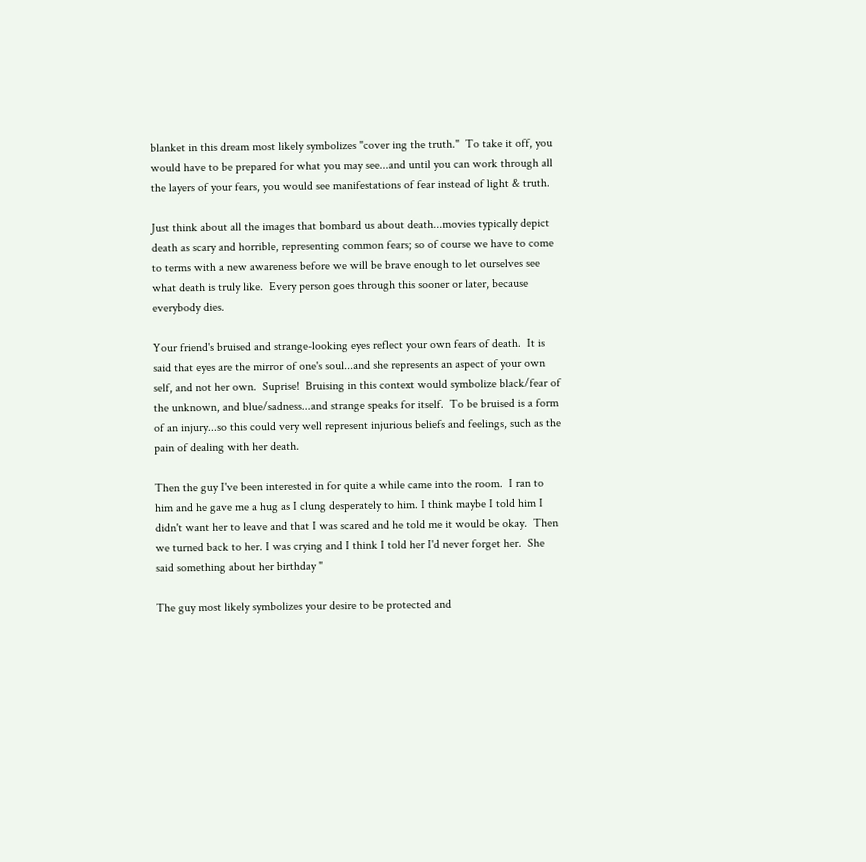blanket in this dream most likely symbolizes "cover ing the truth."  To take it off, you would have to be prepared for what you may see...and until you can work through all the layers of your fears, you would see manifestations of fear instead of light & truth.

Just think about all the images that bombard us about death...movies typically depict death as scary and horrible, representing common fears; so of course we have to come to terms with a new awareness before we will be brave enough to let ourselves see what death is truly like.  Every person goes through this sooner or later, because everybody dies.

Your friend's bruised and strange-looking eyes reflect your own fears of death.  It is said that eyes are the mirror of one's soul...and she represents an aspect of your own self, and not her own.  Suprise!  Bruising in this context would symbolize black/fear of the unknown, and blue/sadness...and strange speaks for itself.  To be bruised is a form of an injury...so this could very well represent injurious beliefs and feelings, such as the pain of dealing with her death.

Then the guy I've been interested in for quite a while came into the room.  I ran to him and he gave me a hug as I clung desperately to him. I think maybe I told him I didn't want her to leave and that I was scared and he told me it would be okay.  Then we turned back to her. I was crying and I think I told her I'd never forget her.  She said something about her birthday "

The guy most likely symbolizes your desire to be protected and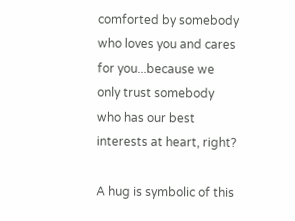comforted by somebody who loves you and cares for you...because we only trust somebody who has our best interests at heart, right?

A hug is symbolic of this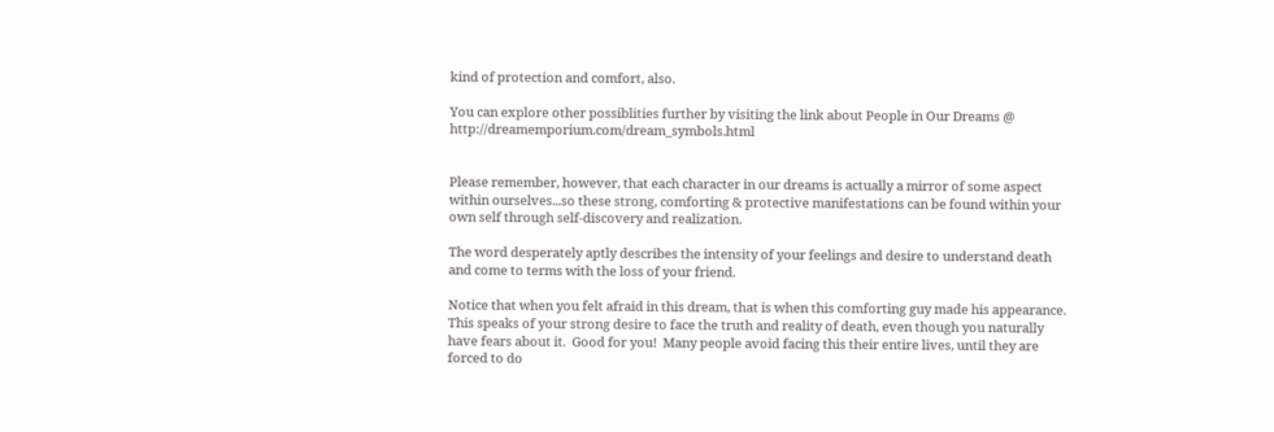kind of protection and comfort, also.

You can explore other possiblities further by visiting the link about People in Our Dreams @ http://dreamemporium.com/dream_symbols.html


Please remember, however, that each character in our dreams is actually a mirror of some aspect within ourselves...so these strong, comforting & protective manifestations can be found within your own self through self-discovery and realization.

The word desperately aptly describes the intensity of your feelings and desire to understand death and come to terms with the loss of your friend.

Notice that when you felt afraid in this dream, that is when this comforting guy made his appearance.  This speaks of your strong desire to face the truth and reality of death, even though you naturally have fears about it.  Good for you!  Many people avoid facing this their entire lives, until they are forced to do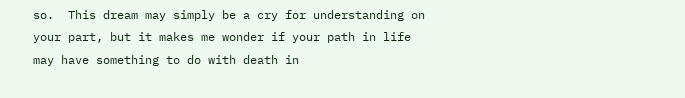so.  This dream may simply be a cry for understanding on your part, but it makes me wonder if your path in life may have something to do with death in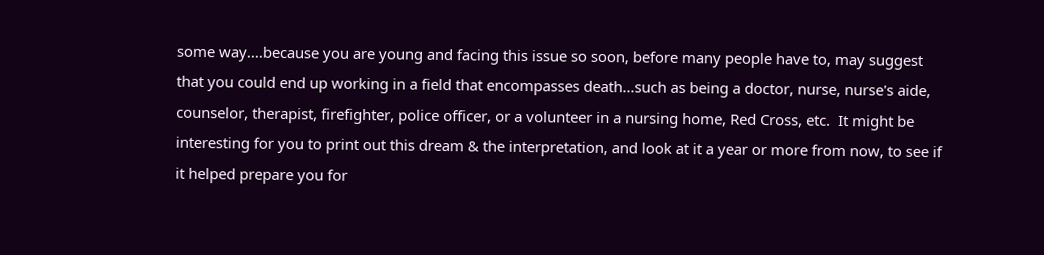some way....because you are young and facing this issue so soon, before many people have to, may suggest that you could end up working in a field that encompasses death...such as being a doctor, nurse, nurse's aide, counselor, therapist, firefighter, police officer, or a volunteer in a nursing home, Red Cross, etc.  It might be interesting for you to print out this dream & the interpretation, and look at it a year or more from now, to see if it helped prepare you for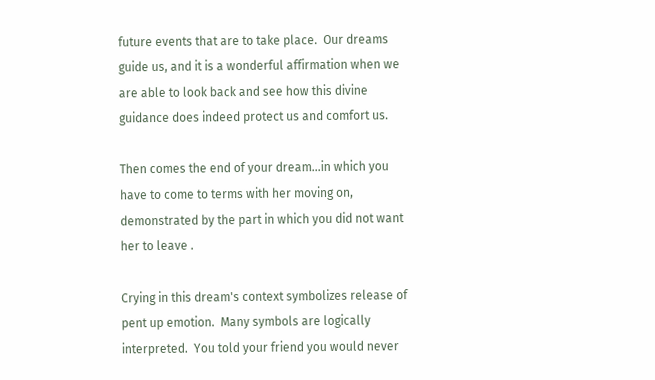future events that are to take place.  Our dreams guide us, and it is a wonderful affirmation when we are able to look back and see how this divine guidance does indeed protect us and comfort us.

Then comes the end of your dream...in which you have to come to terms with her moving on, demonstrated by the part in which you did not want her to leave .

Crying in this dream's context symbolizes release of pent up emotion.  Many symbols are logically interpreted.  You told your friend you would never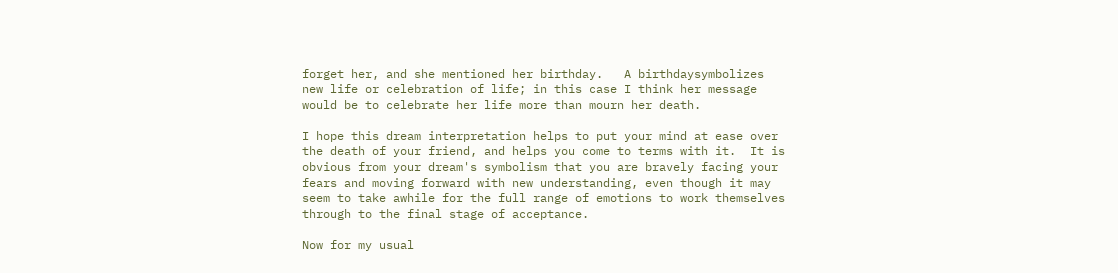forget her, and she mentioned her birthday.   A birthdaysymbolizes new life or celebration of life; in this case I think her message would be to celebrate her life more than mourn her death.

I hope this dream interpretation helps to put your mind at ease over the death of your friend, and helps you come to terms with it.  It is obvious from your dream's symbolism that you are bravely facing your fears and moving forward with new understanding, even though it may seem to take awhile for the full range of emotions to work themselves through to the final stage of acceptance.

Now for my usual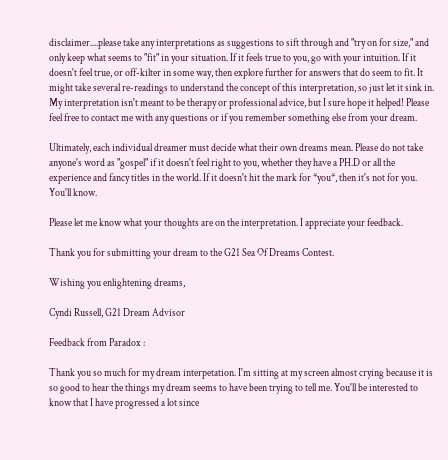disclaimer....please take any interpretations as suggestions to sift through and "try on for size," and only keep what seems to "fit" in your situation. If it feels true to you, go with your intuition. If it doesn't feel true, or off-kilter in some way, then explore further for answers that do seem to fit. It might take several re-readings to understand the concept of this interpretation, so just let it sink in. My interpretation isn't meant to be therapy or professional advice, but I sure hope it helped! Please feel free to contact me with any questions or if you remember something else from your dream.

Ultimately, each individual dreamer must decide what their own dreams mean. Please do not take anyone's word as "gospel" if it doesn't feel right to you, whether they have a PH.D or all the experience and fancy titles in the world. If it doesn't hit the mark for *you*, then it's not for you. You'll know.

Please let me know what your thoughts are on the interpretation. I appreciate your feedback.

Thank you for submitting your dream to the G21 Sea Of Dreams Contest.

Wishing you enlightening dreams,

Cyndi Russell, G21 Dream Advisor

Feedback from Paradox :

Thank you so much for my dream interpetation. I'm sitting at my screen almost crying because it is so good to hear the things my dream seems to have been trying to tell me. You'll be interested to know that I have progressed a lot since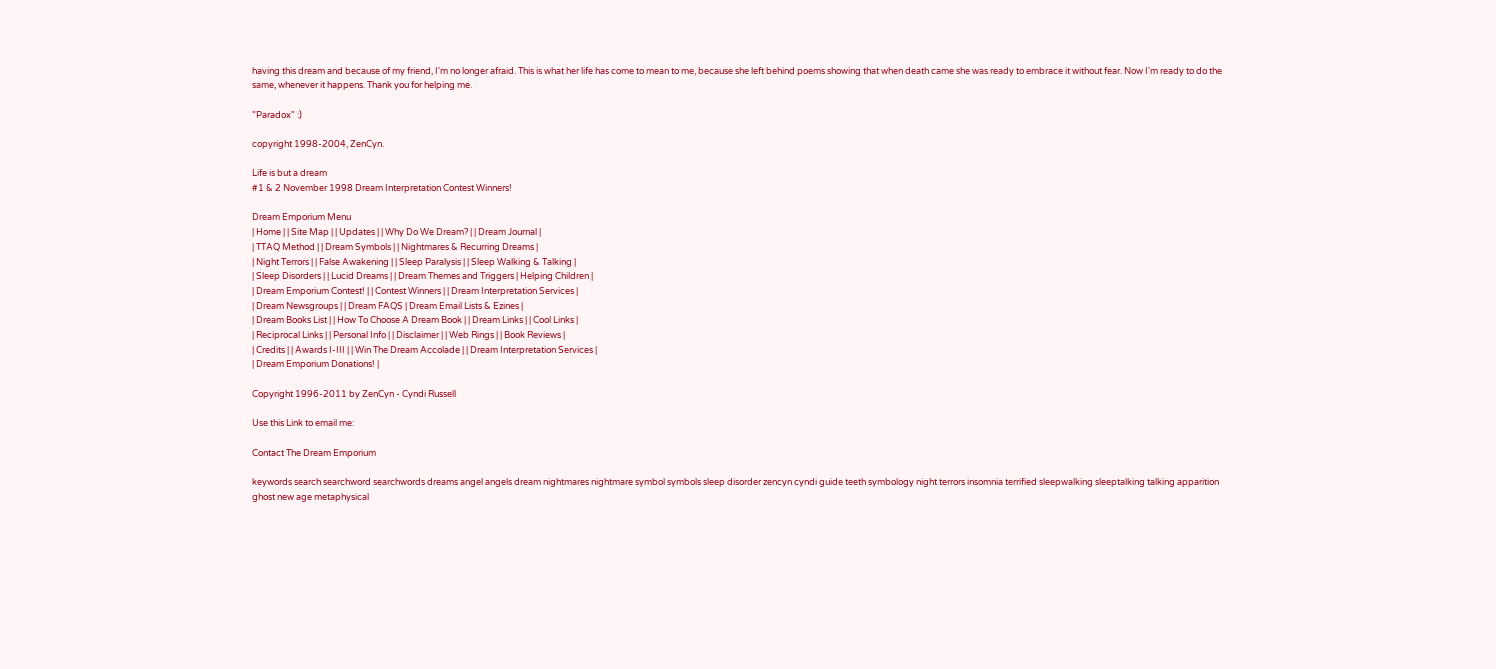having this dream and because of my friend, I'm no longer afraid. This is what her life has come to mean to me, because she left behind poems showing that when death came she was ready to embrace it without fear. Now I'm ready to do the same, whenever it happens. Thank you for helping me.

"Paradox" :)

copyright 1998-2004, ZenCyn.

Life is but a dream
#1 & 2 November 1998 Dream Interpretation Contest Winners!

Dream Emporium Menu
| Home | | Site Map | | Updates | | Why Do We Dream? | | Dream Journal |
| TTAQ Method | | Dream Symbols | | Nightmares & Recurring Dreams |
| Night Terrors | | False Awakening | | Sleep Paralysis | | Sleep Walking & Talking |
| Sleep Disorders | | Lucid Dreams | | Dream Themes and Triggers | Helping Children |
| Dream Emporium Contest! | | Contest Winners | | Dream Interpretation Services |
| Dream Newsgroups | | Dream FAQS | Dream Email Lists & Ezines |
| Dream Books List | | How To Choose A Dream Book | | Dream Links | | Cool Links |
| Reciprocal Links | | Personal Info | | Disclaimer | | Web Rings | | Book Reviews |
| Credits | | Awards I-III | | Win The Dream Accolade | | Dream Interpretation Services |
| Dream Emporium Donations! |

Copyright 1996-2011 by ZenCyn - Cyndi Russell

Use this Link to email me:

Contact The Dream Emporium

keywords search searchword searchwords dreams angel angels dream nightmares nightmare symbol symbols sleep disorder zencyn cyndi guide teeth symbology night terrors insomnia terrified sleepwalking sleeptalking talking apparition ghost new age metaphysical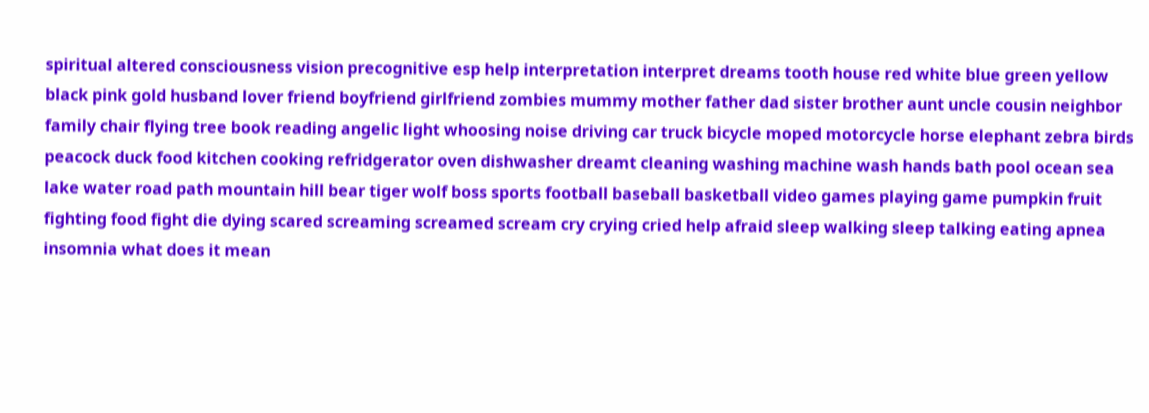spiritual altered consciousness vision precognitive esp help interpretation interpret dreams tooth house red white blue green yellow black pink gold husband lover friend boyfriend girlfriend zombies mummy mother father dad sister brother aunt uncle cousin neighbor family chair flying tree book reading angelic light whoosing noise driving car truck bicycle moped motorcycle horse elephant zebra birds peacock duck food kitchen cooking refridgerator oven dishwasher dreamt cleaning washing machine wash hands bath pool ocean sea lake water road path mountain hill bear tiger wolf boss sports football baseball basketball video games playing game pumpkin fruit fighting food fight die dying scared screaming screamed scream cry crying cried help afraid sleep walking sleep talking eating apnea insomnia what does it mean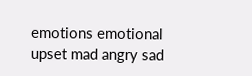emotions emotional upset mad angry sad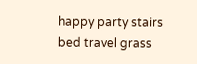happy party stairs bed travel grass